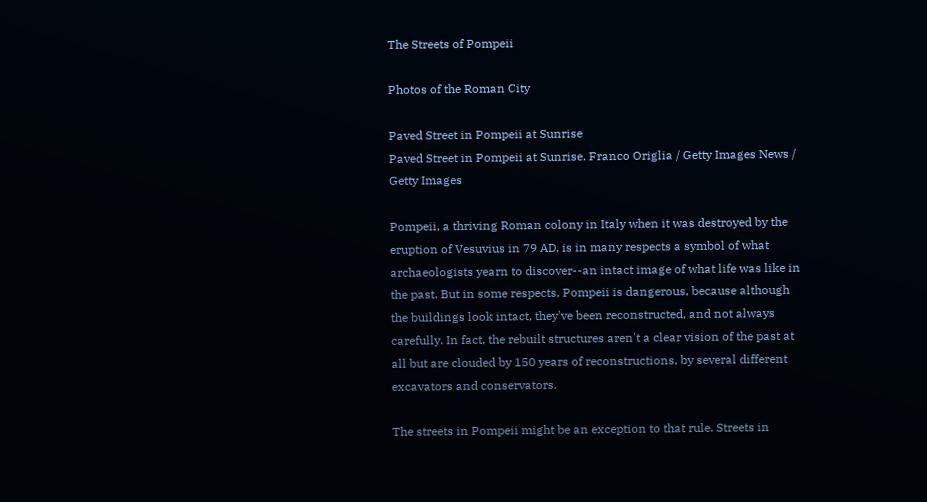The Streets of Pompeii

Photos of the Roman City

Paved Street in Pompeii at Sunrise
Paved Street in Pompeii at Sunrise. Franco Origlia / Getty Images News / Getty Images

Pompeii, a thriving Roman colony in Italy when it was destroyed by the eruption of Vesuvius in 79 AD, is in many respects a symbol of what archaeologists yearn to discover--an intact image of what life was like in the past. But in some respects, Pompeii is dangerous, because although the buildings look intact, they've been reconstructed, and not always carefully. In fact, the rebuilt structures aren't a clear vision of the past at all but are clouded by 150 years of reconstructions, by several different excavators and conservators.

The streets in Pompeii might be an exception to that rule. Streets in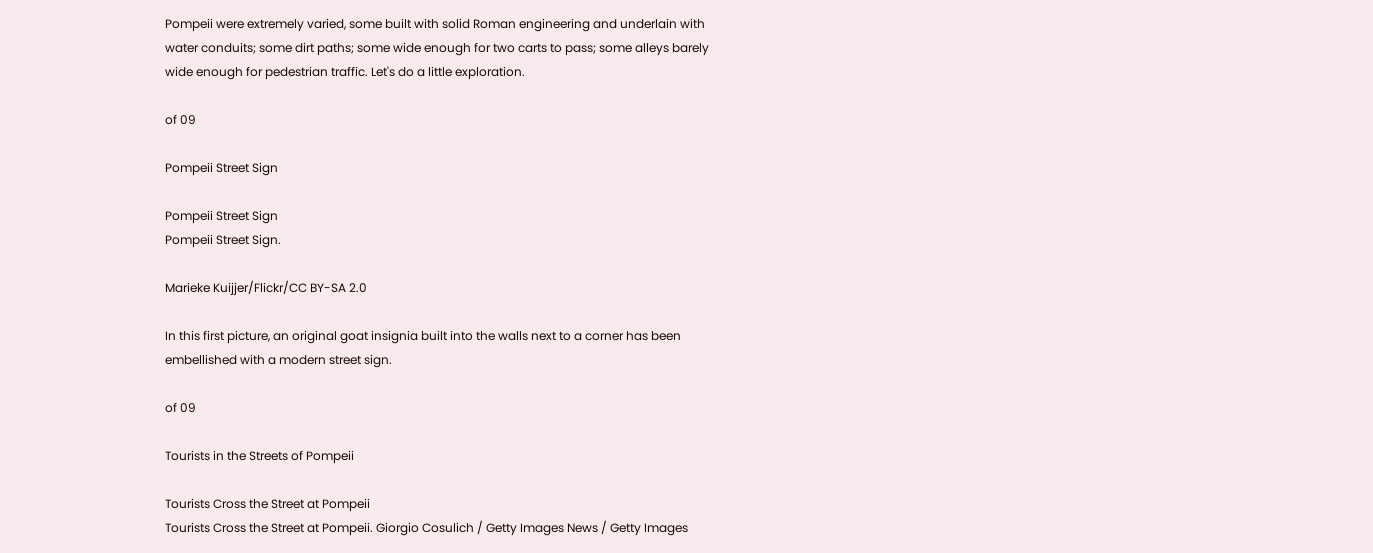Pompeii were extremely varied, some built with solid Roman engineering and underlain with water conduits; some dirt paths; some wide enough for two carts to pass; some alleys barely wide enough for pedestrian traffic. Let's do a little exploration.

of 09

Pompeii Street Sign

Pompeii Street Sign
Pompeii Street Sign.

Marieke Kuijjer/Flickr/CC BY-SA 2.0

In this first picture, an original goat insignia built into the walls next to a corner has been embellished with a modern street sign.

of 09

Tourists in the Streets of Pompeii

Tourists Cross the Street at Pompeii
Tourists Cross the Street at Pompeii. Giorgio Cosulich / Getty Images News / Getty Images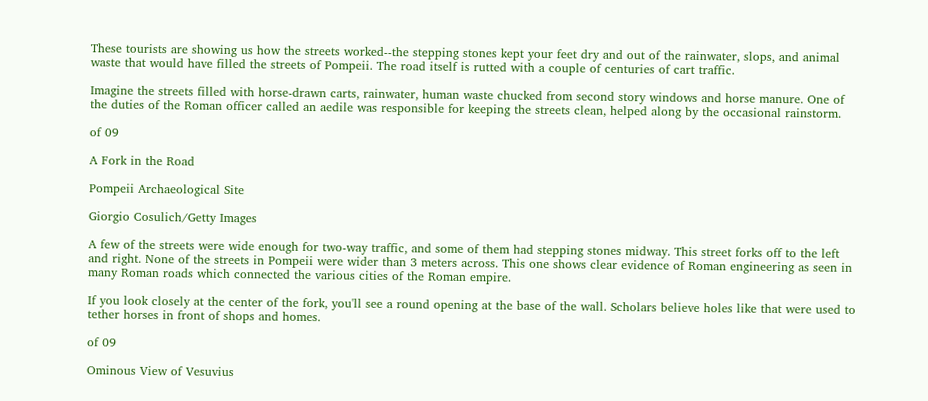These tourists are showing us how the streets worked--the stepping stones kept your feet dry and out of the rainwater, slops, and animal waste that would have filled the streets of Pompeii. The road itself is rutted with a couple of centuries of cart traffic.

Imagine the streets filled with horse-drawn carts, rainwater, human waste chucked from second story windows and horse manure. One of the duties of the Roman officer called an aedile was responsible for keeping the streets clean, helped along by the occasional rainstorm.

of 09

A Fork in the Road

Pompeii Archaeological Site

Giorgio Cosulich/Getty Images

A few of the streets were wide enough for two-way traffic, and some of them had stepping stones midway. This street forks off to the left and right. None of the streets in Pompeii were wider than 3 meters across. This one shows clear evidence of Roman engineering as seen in many Roman roads which connected the various cities of the Roman empire.

If you look closely at the center of the fork, you'll see a round opening at the base of the wall. Scholars believe holes like that were used to tether horses in front of shops and homes.

of 09

Ominous View of Vesuvius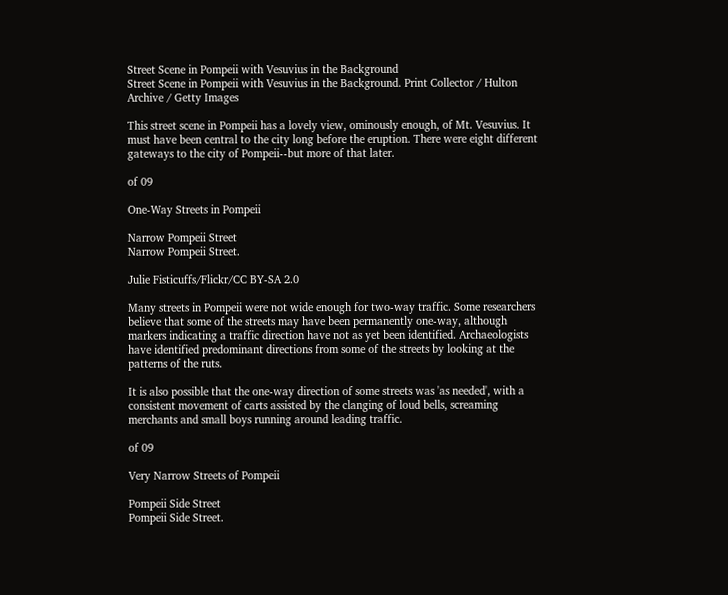Street Scene in Pompeii with Vesuvius in the Background
Street Scene in Pompeii with Vesuvius in the Background. Print Collector / Hulton Archive / Getty Images

This street scene in Pompeii has a lovely view, ominously enough, of Mt. Vesuvius. It must have been central to the city long before the eruption. There were eight different gateways to the city of Pompeii--but more of that later.

of 09

One-Way Streets in Pompeii

Narrow Pompeii Street
Narrow Pompeii Street.

Julie Fisticuffs/Flickr/CC BY-SA 2.0

Many streets in Pompeii were not wide enough for two-way traffic. Some researchers believe that some of the streets may have been permanently one-way, although markers indicating a traffic direction have not as yet been identified. Archaeologists have identified predominant directions from some of the streets by looking at the patterns of the ruts.

It is also possible that the one-way direction of some streets was 'as needed', with a consistent movement of carts assisted by the clanging of loud bells, screaming merchants and small boys running around leading traffic.

of 09

Very Narrow Streets of Pompeii

Pompeii Side Street
Pompeii Side Street.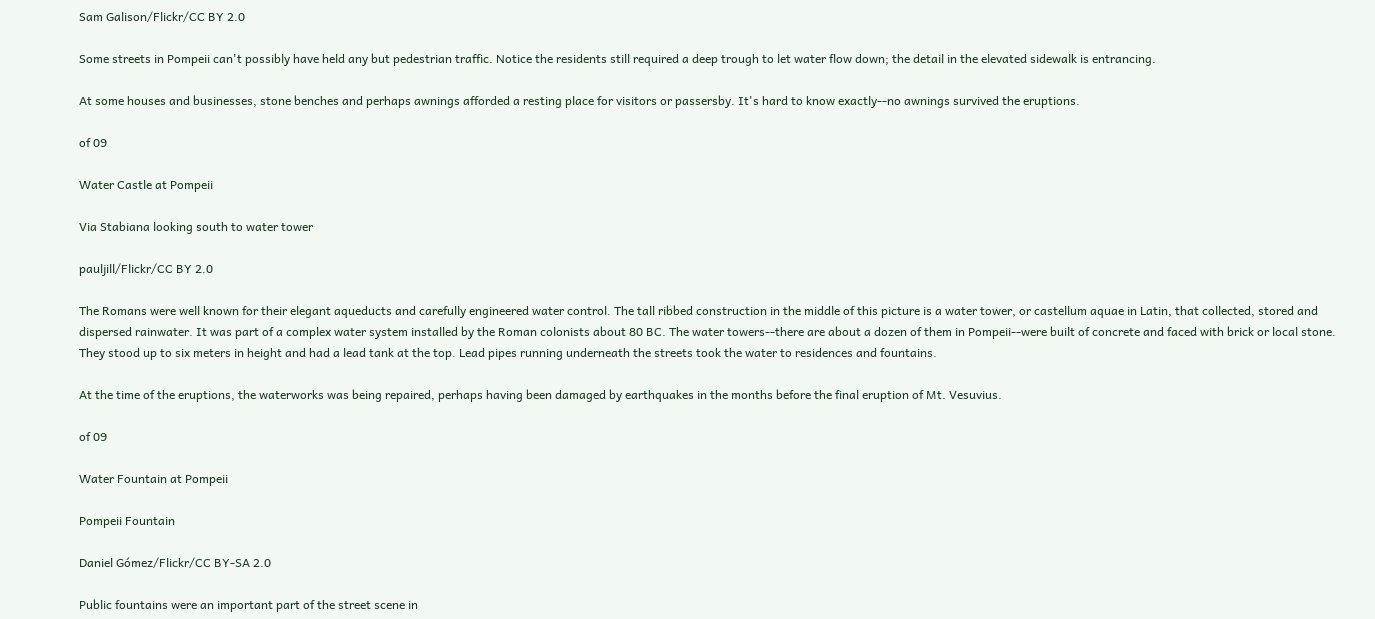Sam Galison/Flickr/CC BY 2.0

Some streets in Pompeii can't possibly have held any but pedestrian traffic. Notice the residents still required a deep trough to let water flow down; the detail in the elevated sidewalk is entrancing.

At some houses and businesses, stone benches and perhaps awnings afforded a resting place for visitors or passersby. It's hard to know exactly--no awnings survived the eruptions.

of 09

Water Castle at Pompeii

Via Stabiana looking south to water tower

pauljill/Flickr/CC BY 2.0

The Romans were well known for their elegant aqueducts and carefully engineered water control. The tall ribbed construction in the middle of this picture is a water tower, or castellum aquae in Latin, that collected, stored and dispersed rainwater. It was part of a complex water system installed by the Roman colonists about 80 BC. The water towers--there are about a dozen of them in Pompeii--were built of concrete and faced with brick or local stone. They stood up to six meters in height and had a lead tank at the top. Lead pipes running underneath the streets took the water to residences and fountains.

At the time of the eruptions, the waterworks was being repaired, perhaps having been damaged by earthquakes in the months before the final eruption of Mt. Vesuvius.

of 09

Water Fountain at Pompeii

Pompeii Fountain

Daniel Gómez/Flickr/CC BY-SA 2.0

Public fountains were an important part of the street scene in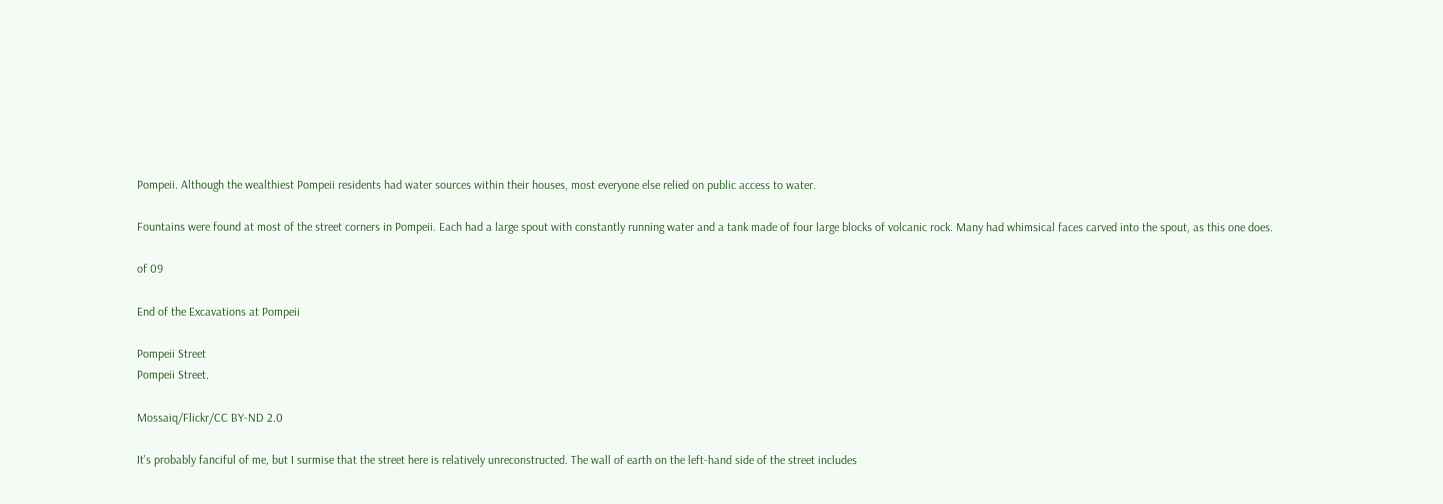Pompeii. Although the wealthiest Pompeii residents had water sources within their houses, most everyone else relied on public access to water.

Fountains were found at most of the street corners in Pompeii. Each had a large spout with constantly running water and a tank made of four large blocks of volcanic rock. Many had whimsical faces carved into the spout, as this one does.

of 09

End of the Excavations at Pompeii

Pompeii Street
Pompeii Street.

Mossaiq/Flickr/CC BY-ND 2.0

It's probably fanciful of me, but I surmise that the street here is relatively unreconstructed. The wall of earth on the left-hand side of the street includes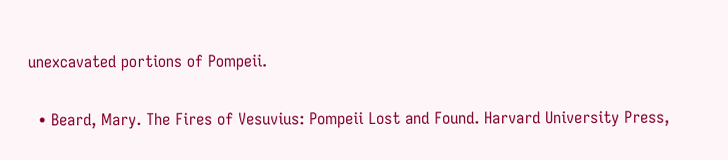unexcavated portions of Pompeii.


  • Beard, Mary. The Fires of Vesuvius: Pompeii Lost and Found. Harvard University Press,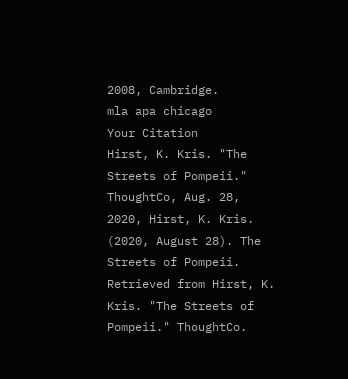2008, Cambridge.
mla apa chicago
Your Citation
Hirst, K. Kris. "The Streets of Pompeii." ThoughtCo, Aug. 28, 2020, Hirst, K. Kris. (2020, August 28). The Streets of Pompeii. Retrieved from Hirst, K. Kris. "The Streets of Pompeii." ThoughtCo.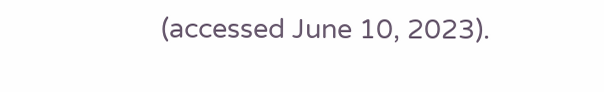(accessed June 10, 2023).